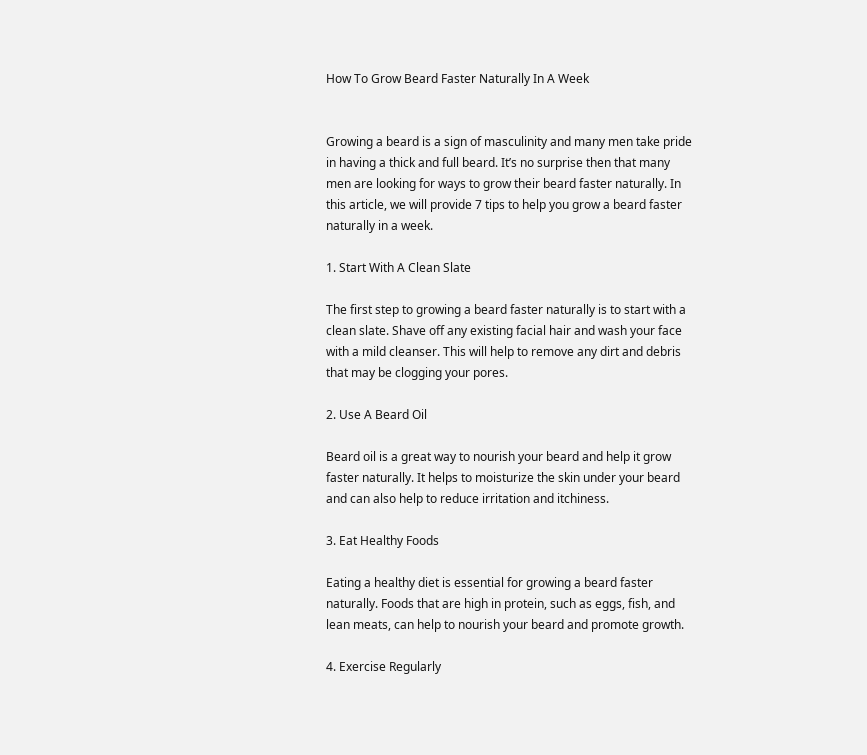How To Grow Beard Faster Naturally In A Week


Growing a beard is a sign of masculinity and many men take pride in having a thick and full beard. It’s no surprise then that many men are looking for ways to grow their beard faster naturally. In this article, we will provide 7 tips to help you grow a beard faster naturally in a week.

1. Start With A Clean Slate

The first step to growing a beard faster naturally is to start with a clean slate. Shave off any existing facial hair and wash your face with a mild cleanser. This will help to remove any dirt and debris that may be clogging your pores.

2. Use A Beard Oil

Beard oil is a great way to nourish your beard and help it grow faster naturally. It helps to moisturize the skin under your beard and can also help to reduce irritation and itchiness.

3. Eat Healthy Foods

Eating a healthy diet is essential for growing a beard faster naturally. Foods that are high in protein, such as eggs, fish, and lean meats, can help to nourish your beard and promote growth.

4. Exercise Regularly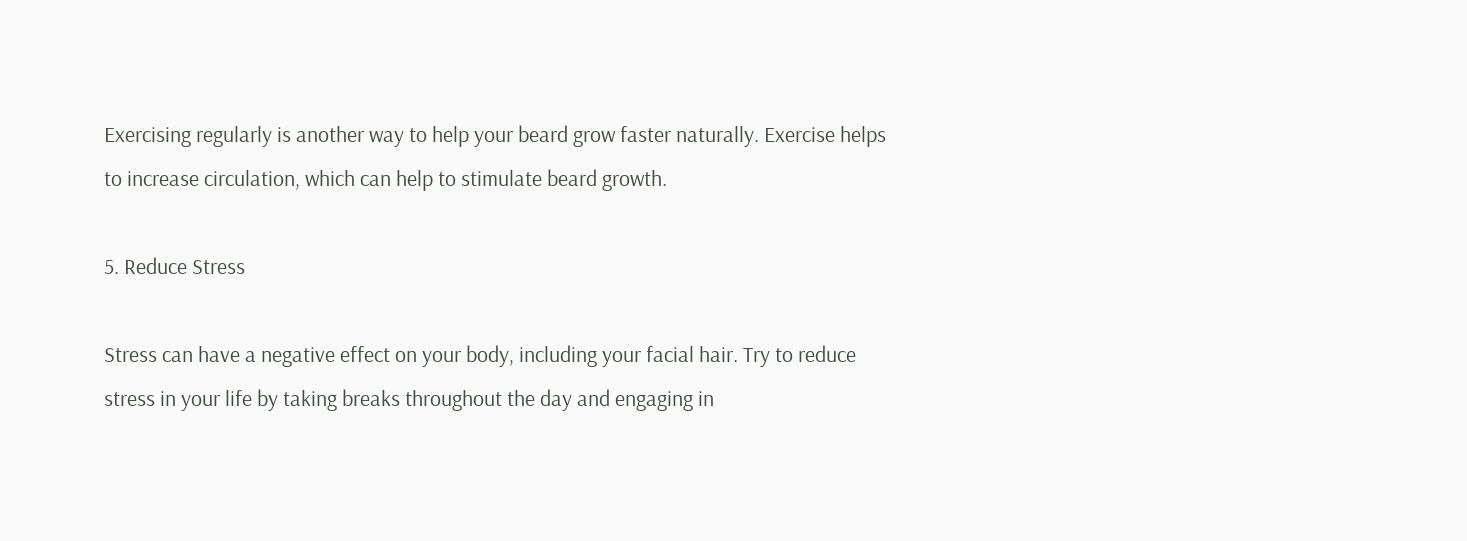Exercising regularly is another way to help your beard grow faster naturally. Exercise helps to increase circulation, which can help to stimulate beard growth.

5. Reduce Stress

Stress can have a negative effect on your body, including your facial hair. Try to reduce stress in your life by taking breaks throughout the day and engaging in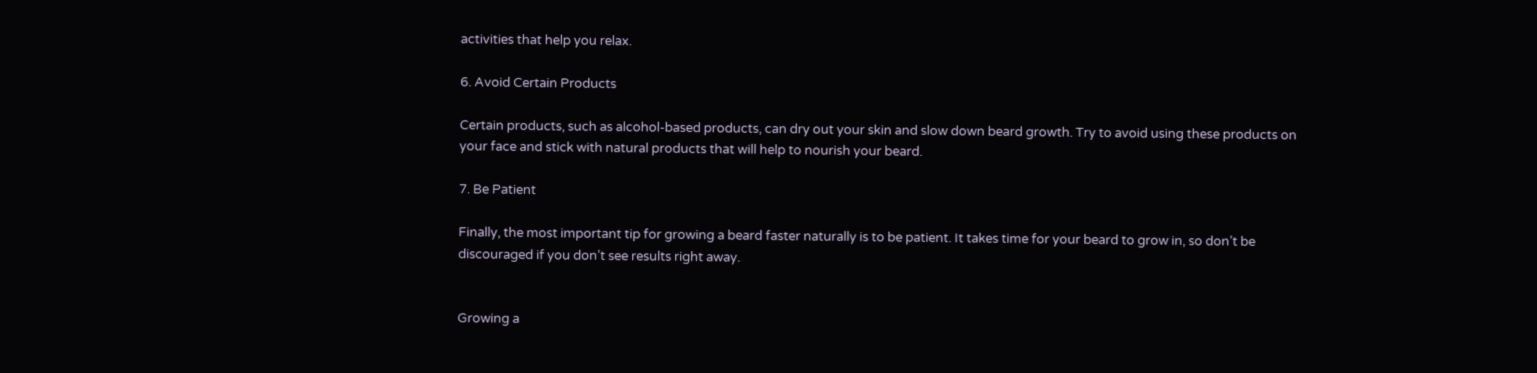activities that help you relax.

6. Avoid Certain Products

Certain products, such as alcohol-based products, can dry out your skin and slow down beard growth. Try to avoid using these products on your face and stick with natural products that will help to nourish your beard.

7. Be Patient

Finally, the most important tip for growing a beard faster naturally is to be patient. It takes time for your beard to grow in, so don’t be discouraged if you don’t see results right away.


Growing a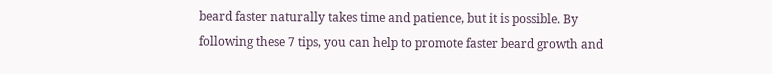beard faster naturally takes time and patience, but it is possible. By following these 7 tips, you can help to promote faster beard growth and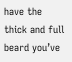have the thick and full beard you’ve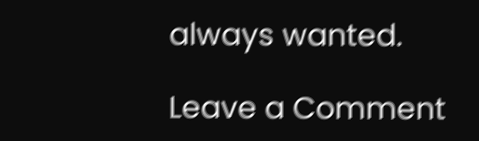always wanted.

Leave a Comment